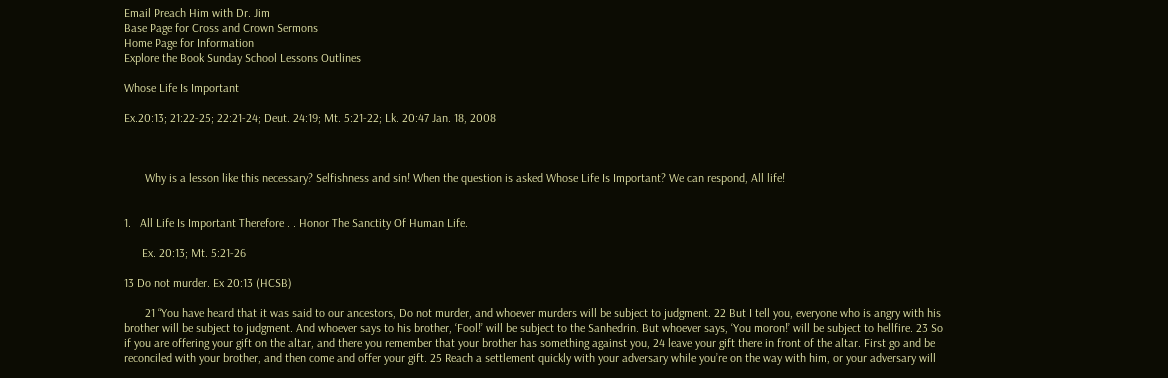Email Preach Him with Dr. Jim
Base Page for Cross and Crown Sermons
Home Page for Information
Explore the Book Sunday School Lessons Outlines

Whose Life Is Important

Ex.20:13; 21:22-25; 22:21-24; Deut. 24:19; Mt. 5:21-22; Lk. 20:47 Jan. 18, 2008



       Why is a lesson like this necessary? Selfishness and sin! When the question is asked Whose Life Is Important? We can respond, All life!


1.   All Life Is Important Therefore . . Honor The Sanctity Of Human Life.

      Ex. 20:13; Mt. 5:21-26

13 Do not murder. Ex 20:13 (HCSB)

       21 “You have heard that it was said to our ancestors, Do not murder, and whoever murders will be subject to judgment. 22 But I tell you, everyone who is angry with his brother will be subject to judgment. And whoever says to his brother, ‘Fool!’ will be subject to the Sanhedrin. But whoever says, ‘You moron!’ will be subject to hellfire. 23 So if you are offering your gift on the altar, and there you remember that your brother has something against you, 24 leave your gift there in front of the altar. First go and be reconciled with your brother, and then come and offer your gift. 25 Reach a settlement quickly with your adversary while you’re on the way with him, or your adversary will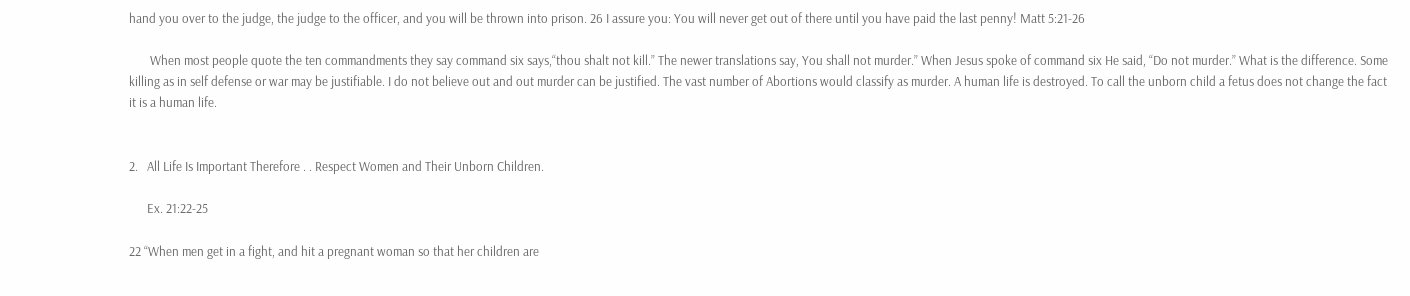hand you over to the judge, the judge to the officer, and you will be thrown into prison. 26 I assure you: You will never get out of there until you have paid the last penny! Matt 5:21-26

       When most people quote the ten commandments they say command six says,“thou shalt not kill.” The newer translations say, You shall not murder.” When Jesus spoke of command six He said, “Do not murder.” What is the difference. Some killing as in self defense or war may be justifiable. I do not believe out and out murder can be justified. The vast number of Abortions would classify as murder. A human life is destroyed. To call the unborn child a fetus does not change the fact it is a human life.


2.   All Life Is Important Therefore . . Respect Women and Their Unborn Children.

      Ex. 21:22-25

22 “When men get in a fight, and hit a pregnant woman so that her children are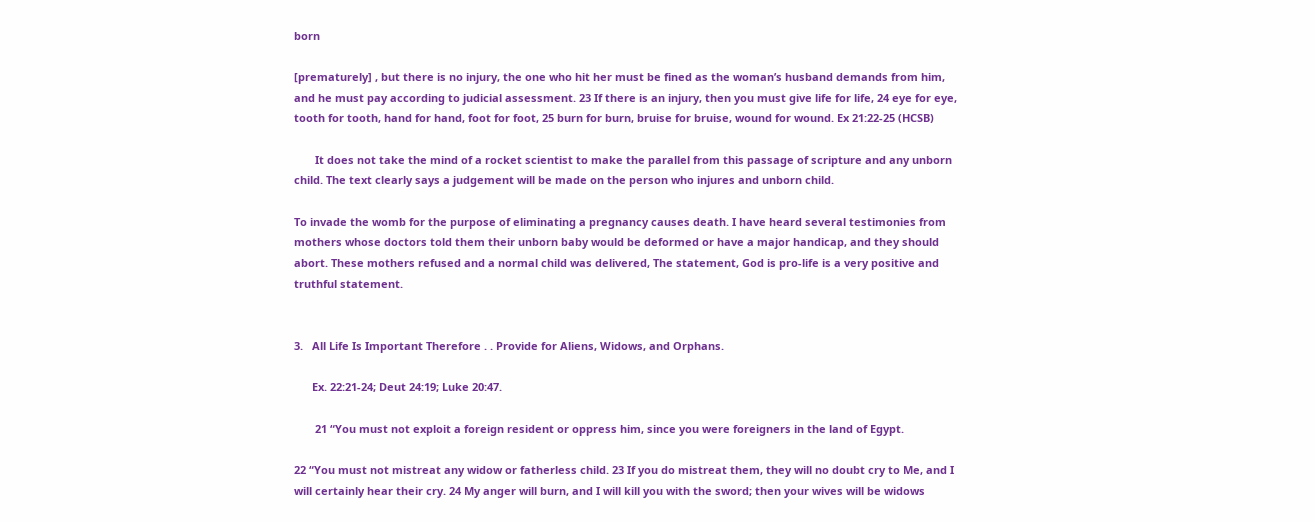born

[prematurely] , but there is no injury, the one who hit her must be fined as the woman’s husband demands from him, and he must pay according to judicial assessment. 23 If there is an injury, then you must give life for life, 24 eye for eye, tooth for tooth, hand for hand, foot for foot, 25 burn for burn, bruise for bruise, wound for wound. Ex 21:22-25 (HCSB)

       It does not take the mind of a rocket scientist to make the parallel from this passage of scripture and any unborn child. The text clearly says a judgement will be made on the person who injures and unborn child.

To invade the womb for the purpose of eliminating a pregnancy causes death. I have heard several testimonies from mothers whose doctors told them their unborn baby would be deformed or have a major handicap, and they should abort. These mothers refused and a normal child was delivered, The statement, God is pro-life is a very positive and truthful statement.


3.   All Life Is Important Therefore . . Provide for Aliens, Widows, and Orphans.

      Ex. 22:21-24; Deut 24:19; Luke 20:47.

       21 “You must not exploit a foreign resident or oppress him, since you were foreigners in the land of Egypt.

22 “You must not mistreat any widow or fatherless child. 23 If you do mistreat them, they will no doubt cry to Me, and I will certainly hear their cry. 24 My anger will burn, and I will kill you with the sword; then your wives will be widows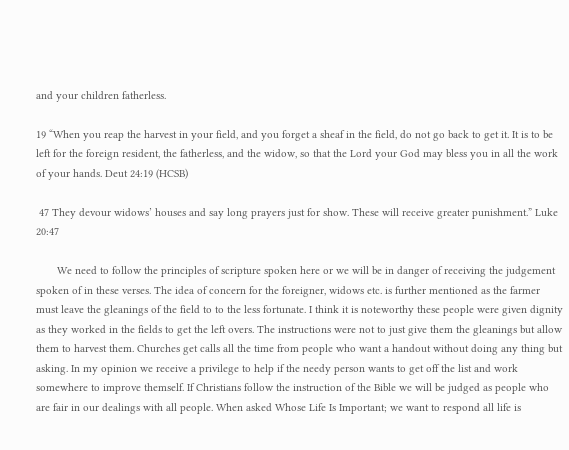and your children fatherless.

19 “When you reap the harvest in your field, and you forget a sheaf in the field, do not go back to get it. It is to be left for the foreign resident, the fatherless, and the widow, so that the Lord your God may bless you in all the work of your hands. Deut 24:19 (HCSB)

 47 They devour widows’ houses and say long prayers just for show. These will receive greater punishment.” Luke 20:47

       We need to follow the principles of scripture spoken here or we will be in danger of receiving the judgement spoken of in these verses. The idea of concern for the foreigner, widows etc. is further mentioned as the farmer must leave the gleanings of the field to to the less fortunate. I think it is noteworthy these people were given dignity as they worked in the fields to get the left overs. The instructions were not to just give them the gleanings but allow them to harvest them. Churches get calls all the time from people who want a handout without doing any thing but asking. In my opinion we receive a privilege to help if the needy person wants to get off the list and work somewhere to improve themself. If Christians follow the instruction of the Bible we will be judged as people who are fair in our dealings with all people. When asked Whose Life Is Important; we want to respond all life is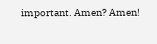important. Amen? Amen!